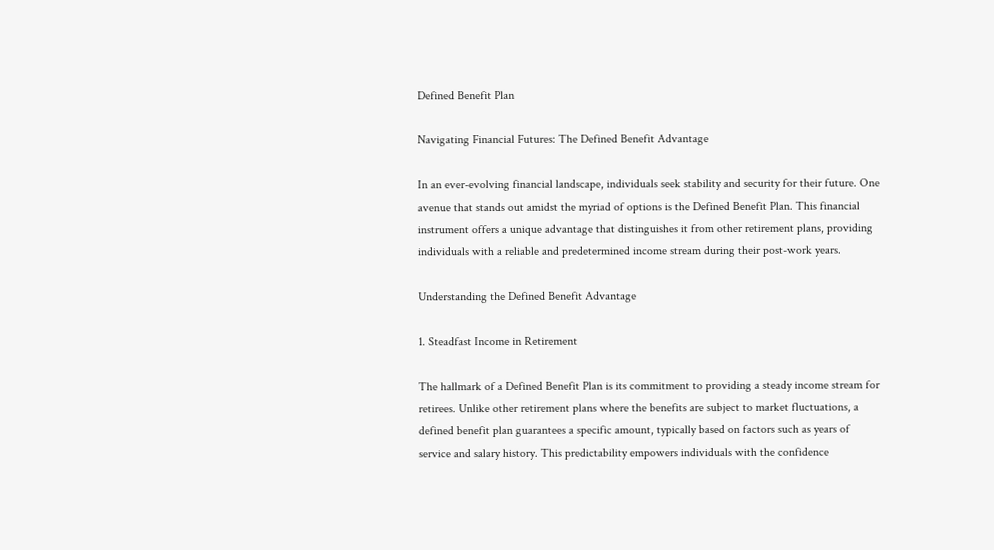Defined Benefit Plan

Navigating Financial Futures: The Defined Benefit Advantage

In an ever-evolving financial landscape, individuals seek stability and security for their future. One avenue that stands out amidst the myriad of options is the Defined Benefit Plan. This financial instrument offers a unique advantage that distinguishes it from other retirement plans, providing individuals with a reliable and predetermined income stream during their post-work years.

Understanding the Defined Benefit Advantage

1. Steadfast Income in Retirement

The hallmark of a Defined Benefit Plan is its commitment to providing a steady income stream for retirees. Unlike other retirement plans where the benefits are subject to market fluctuations, a defined benefit plan guarantees a specific amount, typically based on factors such as years of service and salary history. This predictability empowers individuals with the confidence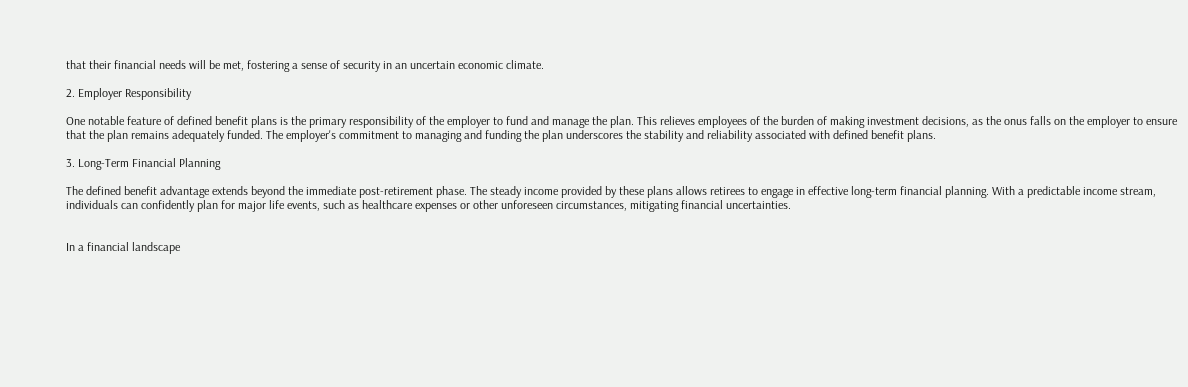that their financial needs will be met, fostering a sense of security in an uncertain economic climate.

2. Employer Responsibility

One notable feature of defined benefit plans is the primary responsibility of the employer to fund and manage the plan. This relieves employees of the burden of making investment decisions, as the onus falls on the employer to ensure that the plan remains adequately funded. The employer's commitment to managing and funding the plan underscores the stability and reliability associated with defined benefit plans.

3. Long-Term Financial Planning

The defined benefit advantage extends beyond the immediate post-retirement phase. The steady income provided by these plans allows retirees to engage in effective long-term financial planning. With a predictable income stream, individuals can confidently plan for major life events, such as healthcare expenses or other unforeseen circumstances, mitigating financial uncertainties.


In a financial landscape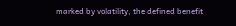marked by volatility, the defined benefit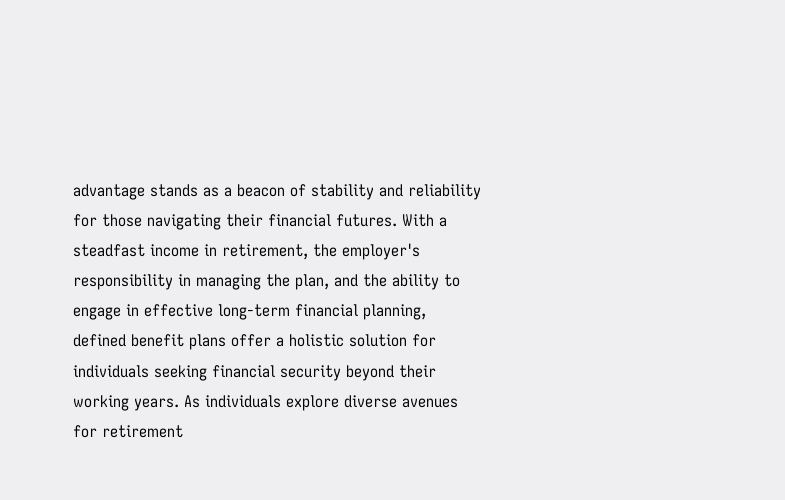advantage stands as a beacon of stability and reliability for those navigating their financial futures. With a steadfast income in retirement, the employer's responsibility in managing the plan, and the ability to engage in effective long-term financial planning, defined benefit plans offer a holistic solution for individuals seeking financial security beyond their working years. As individuals explore diverse avenues for retirement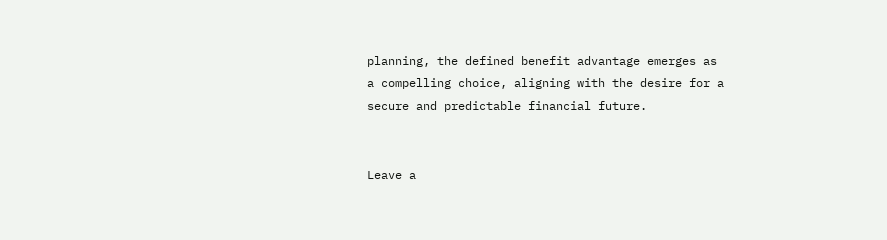planning, the defined benefit advantage emerges as a compelling choice, aligning with the desire for a secure and predictable financial future.


Leave a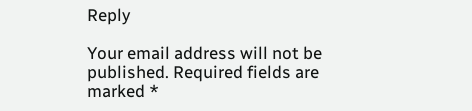Reply

Your email address will not be published. Required fields are marked *